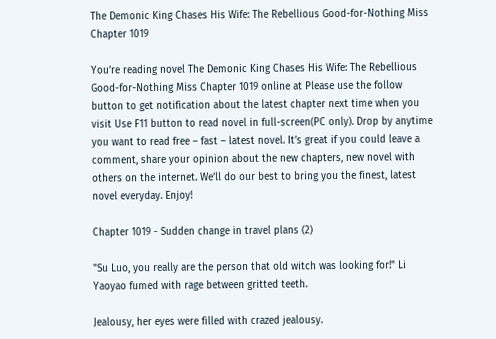The Demonic King Chases His Wife: The Rebellious Good-for-Nothing Miss Chapter 1019

You’re reading novel The Demonic King Chases His Wife: The Rebellious Good-for-Nothing Miss Chapter 1019 online at Please use the follow button to get notification about the latest chapter next time when you visit Use F11 button to read novel in full-screen(PC only). Drop by anytime you want to read free – fast – latest novel. It’s great if you could leave a comment, share your opinion about the new chapters, new novel with others on the internet. We’ll do our best to bring you the finest, latest novel everyday. Enjoy!

Chapter 1019 - Sudden change in travel plans (2)

"Su Luo, you really are the person that old witch was looking for!" Li Yaoyao fumed with rage between gritted teeth.

Jealousy, her eyes were filled with crazed jealousy.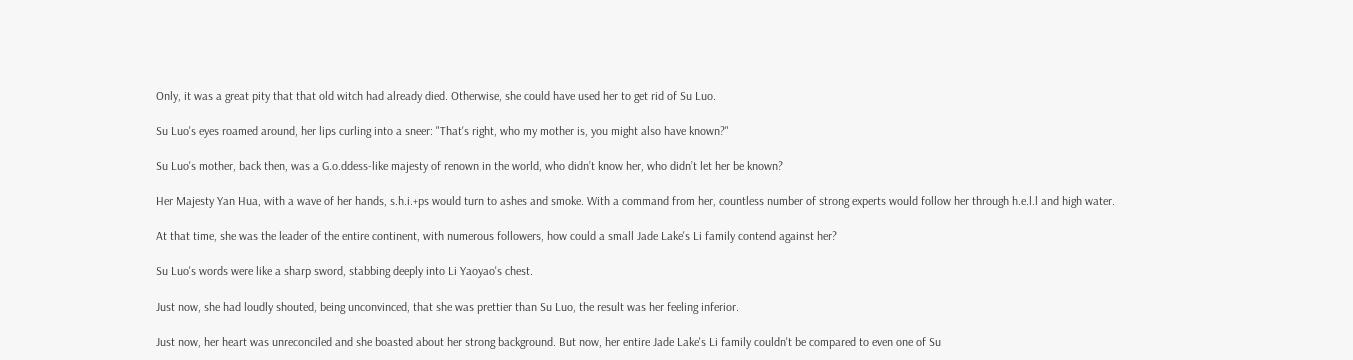Only, it was a great pity that that old witch had already died. Otherwise, she could have used her to get rid of Su Luo.

Su Luo's eyes roamed around, her lips curling into a sneer: "That's right, who my mother is, you might also have known?"

Su Luo's mother, back then, was a G.o.ddess-like majesty of renown in the world, who didn’t know her, who didn’t let her be known?

Her Majesty Yan Hua, with a wave of her hands, s.h.i.+ps would turn to ashes and smoke. With a command from her, countless number of strong experts would follow her through h.e.l.l and high water.

At that time, she was the leader of the entire continent, with numerous followers, how could a small Jade Lake's Li family contend against her?

Su Luo's words were like a sharp sword, stabbing deeply into Li Yaoyao's chest.

Just now, she had loudly shouted, being unconvinced, that she was prettier than Su Luo, the result was her feeling inferior.

Just now, her heart was unreconciled and she boasted about her strong background. But now, her entire Jade Lake's Li family couldn't be compared to even one of Su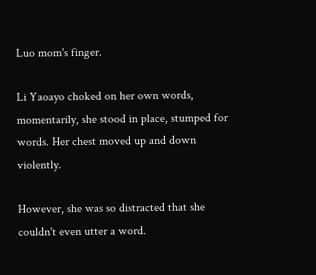Luo mom's finger.

Li Yaoayo choked on her own words, momentarily, she stood in place, stumped for words. Her chest moved up and down violently.

However, she was so distracted that she couldn't even utter a word.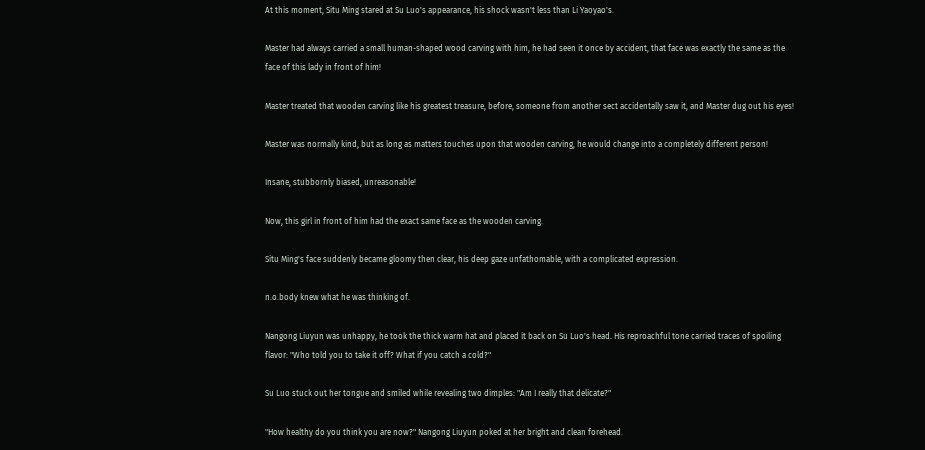At this moment, Situ Ming stared at Su Luo's appearance, his shock wasn't less than Li Yaoyao's.

Master had always carried a small human-shaped wood carving with him, he had seen it once by accident, that face was exactly the same as the face of this lady in front of him!

Master treated that wooden carving like his greatest treasure, before, someone from another sect accidentally saw it, and Master dug out his eyes!

Master was normally kind, but as long as matters touches upon that wooden carving, he would change into a completely different person!

Insane, stubbornly biased, unreasonable!

Now, this girl in front of him had the exact same face as the wooden carving.

Situ Ming's face suddenly became gloomy then clear, his deep gaze unfathomable, with a complicated expression.

n.o.body knew what he was thinking of.

Nangong Liuyun was unhappy, he took the thick warm hat and placed it back on Su Luo's head. His reproachful tone carried traces of spoiling flavor: "Who told you to take it off? What if you catch a cold?"

Su Luo stuck out her tongue and smiled while revealing two dimples: "Am I really that delicate?"

"How healthy do you think you are now?" Nangong Liuyun poked at her bright and clean forehead.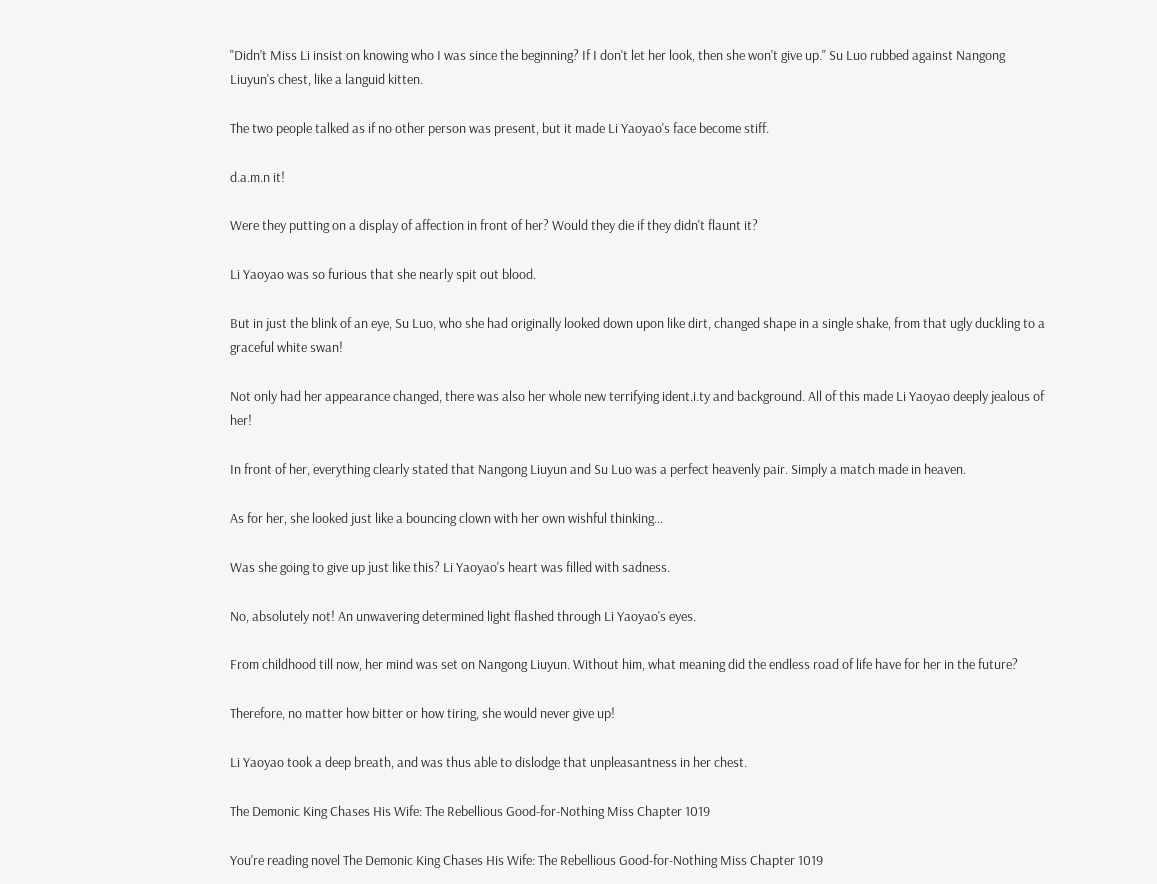"Didn’t Miss Li insist on knowing who I was since the beginning? If I don't let her look, then she won't give up." Su Luo rubbed against Nangong Liuyun's chest, like a languid kitten.

The two people talked as if no other person was present, but it made Li Yaoyao's face become stiff.

d.a.m.n it!

Were they putting on a display of affection in front of her? Would they die if they didn't flaunt it?

Li Yaoyao was so furious that she nearly spit out blood.

But in just the blink of an eye, Su Luo, who she had originally looked down upon like dirt, changed shape in a single shake, from that ugly duckling to a graceful white swan!

Not only had her appearance changed, there was also her whole new terrifying ident.i.ty and background. All of this made Li Yaoyao deeply jealous of her!

In front of her, everything clearly stated that Nangong Liuyun and Su Luo was a perfect heavenly pair. Simply a match made in heaven.

As for her, she looked just like a bouncing clown with her own wishful thinking…

Was she going to give up just like this? Li Yaoyao's heart was filled with sadness.

No, absolutely not! An unwavering determined light flashed through Li Yaoyao's eyes.

From childhood till now, her mind was set on Nangong Liuyun. Without him, what meaning did the endless road of life have for her in the future?

Therefore, no matter how bitter or how tiring, she would never give up!

Li Yaoyao took a deep breath, and was thus able to dislodge that unpleasantness in her chest.

The Demonic King Chases His Wife: The Rebellious Good-for-Nothing Miss Chapter 1019

You're reading novel The Demonic King Chases His Wife: The Rebellious Good-for-Nothing Miss Chapter 1019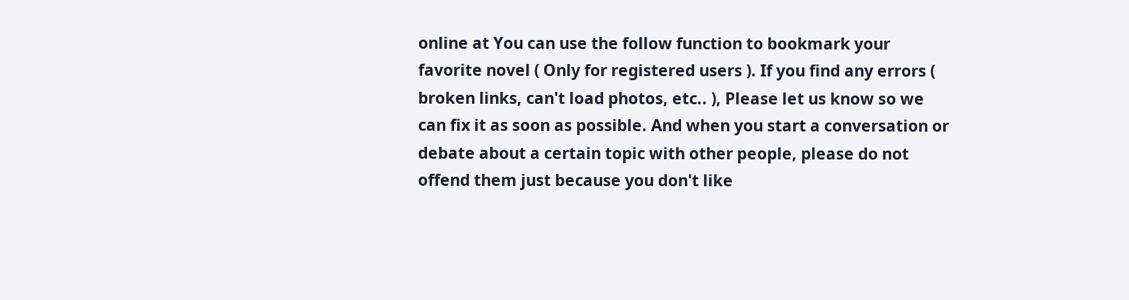online at You can use the follow function to bookmark your favorite novel ( Only for registered users ). If you find any errors ( broken links, can't load photos, etc.. ), Please let us know so we can fix it as soon as possible. And when you start a conversation or debate about a certain topic with other people, please do not offend them just because you don't like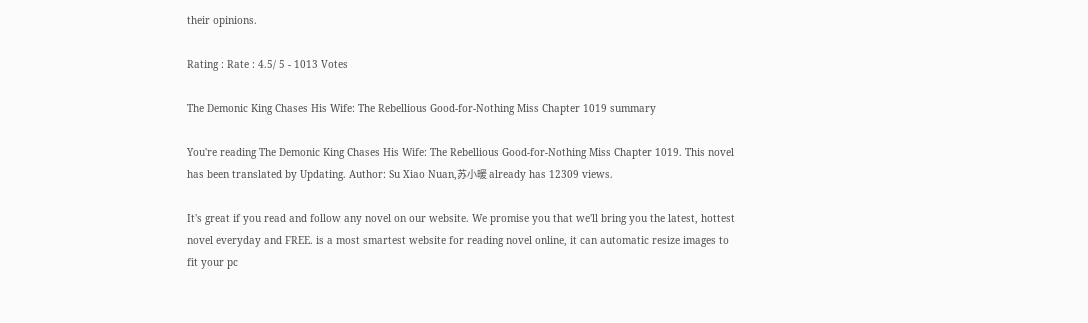their opinions.

Rating : Rate : 4.5/ 5 - 1013 Votes

The Demonic King Chases His Wife: The Rebellious Good-for-Nothing Miss Chapter 1019 summary

You're reading The Demonic King Chases His Wife: The Rebellious Good-for-Nothing Miss Chapter 1019. This novel has been translated by Updating. Author: Su Xiao Nuan,苏小暖 already has 12309 views.

It's great if you read and follow any novel on our website. We promise you that we'll bring you the latest, hottest novel everyday and FREE. is a most smartest website for reading novel online, it can automatic resize images to fit your pc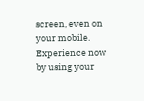screen, even on your mobile. Experience now by using your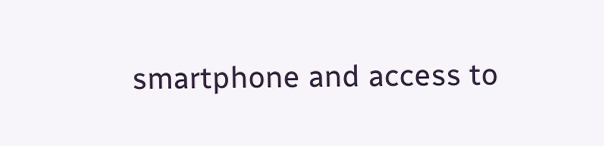smartphone and access to